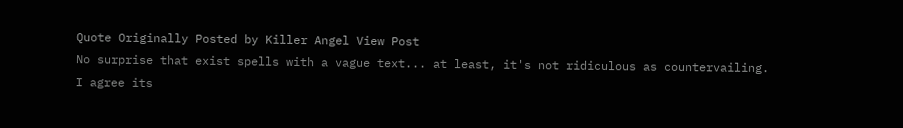Quote Originally Posted by Killer Angel View Post
No surprise that exist spells with a vague text... at least, it's not ridiculous as countervailing.
I agree its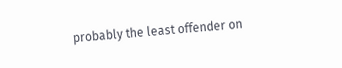probably the least offender on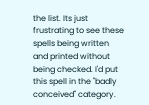the list. Its just frustrating to see these spells being written and printed without being checked. I'd put this spell in the "badly conceived" category.